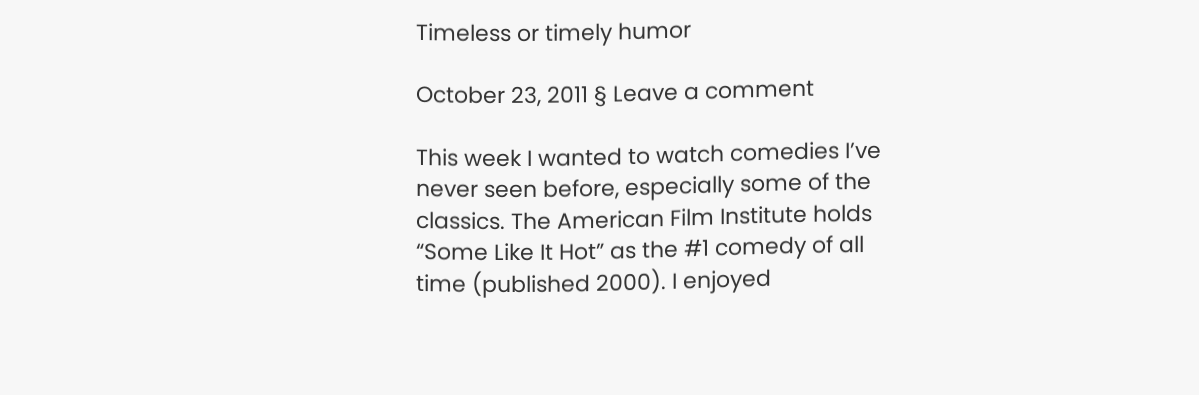Timeless or timely humor

October 23, 2011 § Leave a comment

This week I wanted to watch comedies I’ve never seen before, especially some of the classics. The American Film Institute holds “Some Like It Hot” as the #1 comedy of all time (published 2000). I enjoyed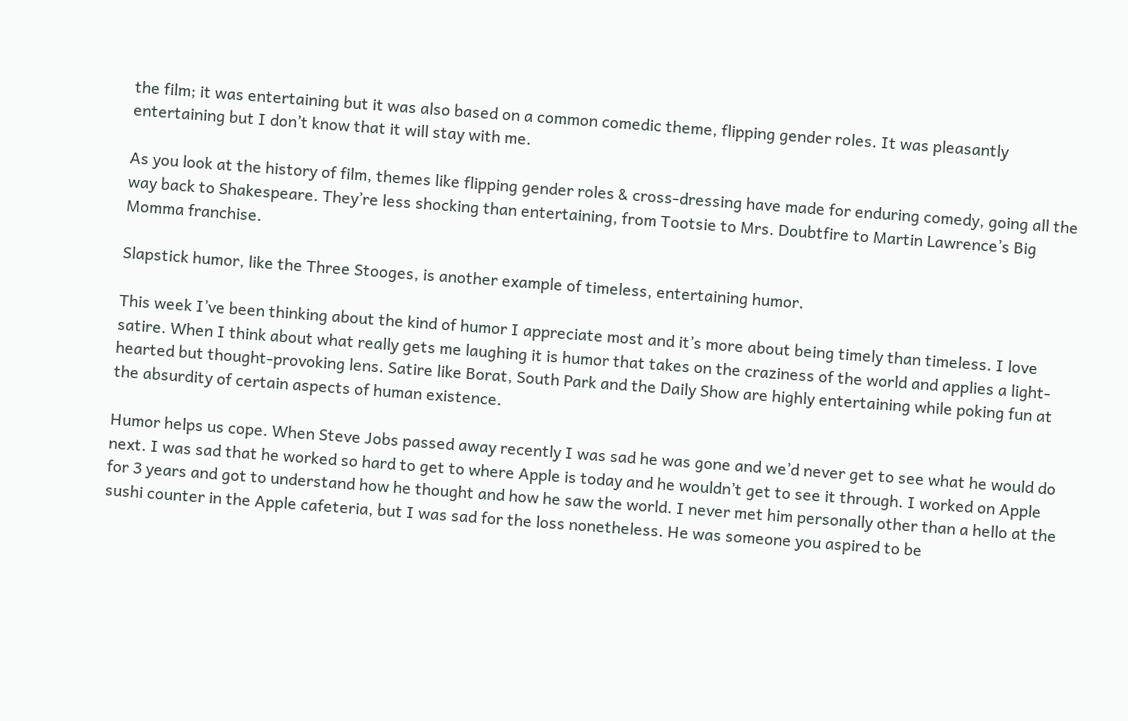the film; it was entertaining but it was also based on a common comedic theme, flipping gender roles. It was pleasantly entertaining but I don’t know that it will stay with me.

As you look at the history of film, themes like flipping gender roles & cross-dressing have made for enduring comedy, going all the way back to Shakespeare. They’re less shocking than entertaining, from Tootsie to Mrs. Doubtfire to Martin Lawrence’s Big Momma franchise.

Slapstick humor, like the Three Stooges, is another example of timeless, entertaining humor.

This week I’ve been thinking about the kind of humor I appreciate most and it’s more about being timely than timeless. I love satire. When I think about what really gets me laughing it is humor that takes on the craziness of the world and applies a light-hearted but thought-provoking lens. Satire like Borat, South Park and the Daily Show are highly entertaining while poking fun at the absurdity of certain aspects of human existence.

Humor helps us cope. When Steve Jobs passed away recently I was sad he was gone and we’d never get to see what he would do next. I was sad that he worked so hard to get to where Apple is today and he wouldn’t get to see it through. I worked on Apple for 3 years and got to understand how he thought and how he saw the world. I never met him personally other than a hello at the sushi counter in the Apple cafeteria, but I was sad for the loss nonetheless. He was someone you aspired to be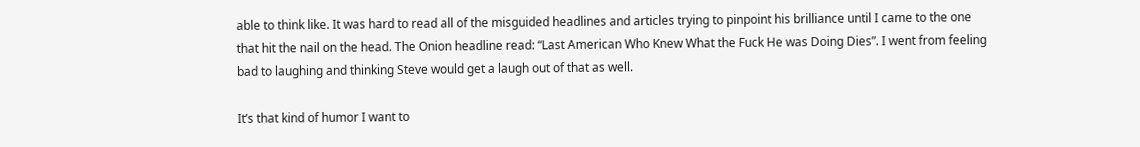able to think like. It was hard to read all of the misguided headlines and articles trying to pinpoint his brilliance until I came to the one that hit the nail on the head. The Onion headline read: “Last American Who Knew What the Fuck He was Doing Dies”. I went from feeling bad to laughing and thinking Steve would get a laugh out of that as well.

It’s that kind of humor I want to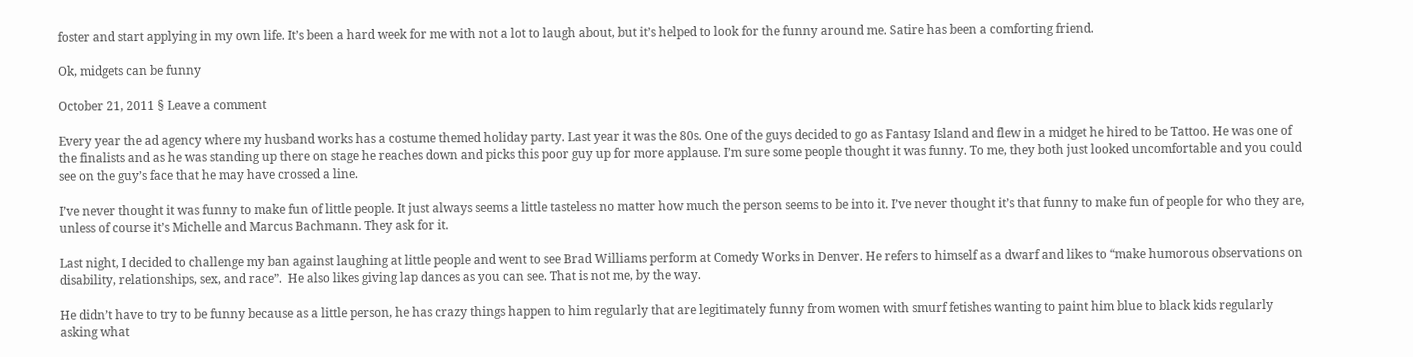foster and start applying in my own life. It’s been a hard week for me with not a lot to laugh about, but it’s helped to look for the funny around me. Satire has been a comforting friend.

Ok, midgets can be funny

October 21, 2011 § Leave a comment

Every year the ad agency where my husband works has a costume themed holiday party. Last year it was the 80s. One of the guys decided to go as Fantasy Island and flew in a midget he hired to be Tattoo. He was one of the finalists and as he was standing up there on stage he reaches down and picks this poor guy up for more applause. I’m sure some people thought it was funny. To me, they both just looked uncomfortable and you could see on the guy’s face that he may have crossed a line.

I’ve never thought it was funny to make fun of little people. It just always seems a little tasteless no matter how much the person seems to be into it. I’ve never thought it’s that funny to make fun of people for who they are, unless of course it’s Michelle and Marcus Bachmann. They ask for it.

Last night, I decided to challenge my ban against laughing at little people and went to see Brad Williams perform at Comedy Works in Denver. He refers to himself as a dwarf and likes to “make humorous observations on disability, relationships, sex, and race”.  He also likes giving lap dances as you can see. That is not me, by the way.

He didn’t have to try to be funny because as a little person, he has crazy things happen to him regularly that are legitimately funny from women with smurf fetishes wanting to paint him blue to black kids regularly asking what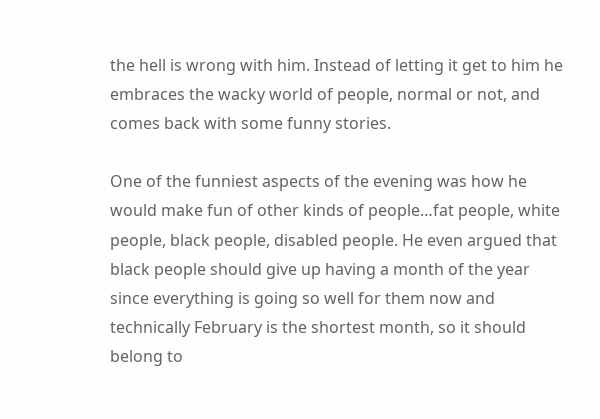the hell is wrong with him. Instead of letting it get to him he embraces the wacky world of people, normal or not, and comes back with some funny stories.

One of the funniest aspects of the evening was how he would make fun of other kinds of people…fat people, white people, black people, disabled people. He even argued that black people should give up having a month of the year since everything is going so well for them now and technically February is the shortest month, so it should belong to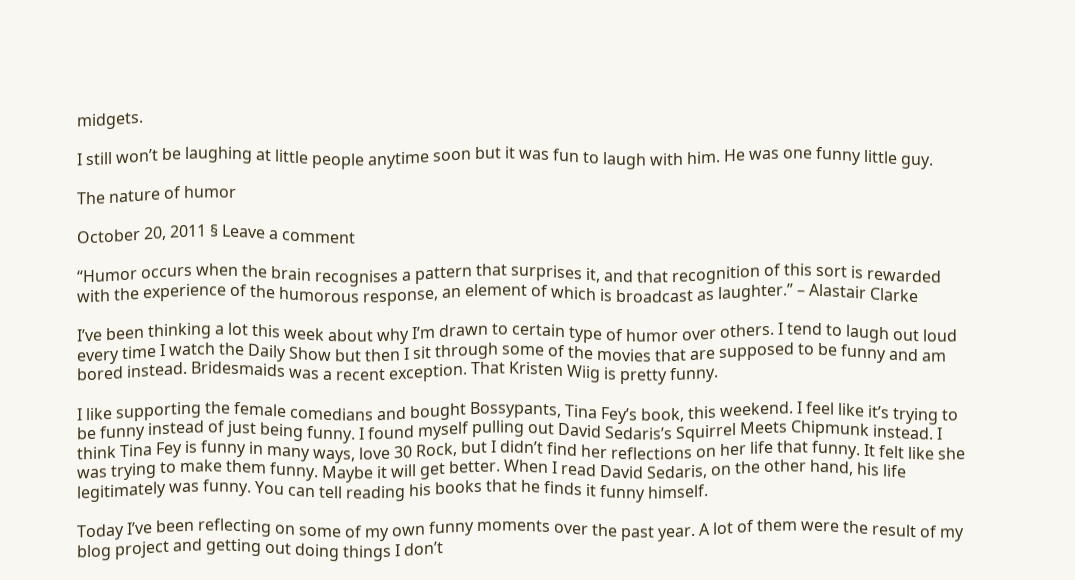midgets.

I still won’t be laughing at little people anytime soon but it was fun to laugh with him. He was one funny little guy.

The nature of humor

October 20, 2011 § Leave a comment

“Humor occurs when the brain recognises a pattern that surprises it, and that recognition of this sort is rewarded with the experience of the humorous response, an element of which is broadcast as laughter.” – Alastair Clarke

I’ve been thinking a lot this week about why I’m drawn to certain type of humor over others. I tend to laugh out loud every time I watch the Daily Show but then I sit through some of the movies that are supposed to be funny and am bored instead. Bridesmaids was a recent exception. That Kristen Wiig is pretty funny.

I like supporting the female comedians and bought Bossypants, Tina Fey’s book, this weekend. I feel like it’s trying to be funny instead of just being funny. I found myself pulling out David Sedaris’s Squirrel Meets Chipmunk instead. I think Tina Fey is funny in many ways, love 30 Rock, but I didn’t find her reflections on her life that funny. It felt like she was trying to make them funny. Maybe it will get better. When I read David Sedaris, on the other hand, his life legitimately was funny. You can tell reading his books that he finds it funny himself.

Today I’ve been reflecting on some of my own funny moments over the past year. A lot of them were the result of my blog project and getting out doing things I don’t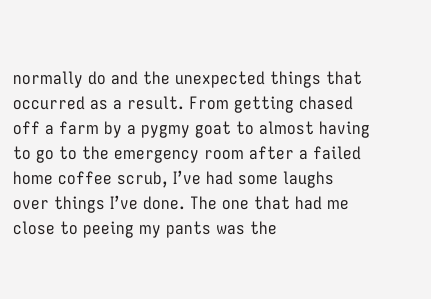normally do and the unexpected things that occurred as a result. From getting chased off a farm by a pygmy goat to almost having to go to the emergency room after a failed home coffee scrub, I’ve had some laughs over things I’ve done. The one that had me close to peeing my pants was the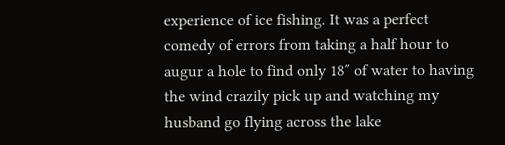experience of ice fishing. It was a perfect comedy of errors from taking a half hour to augur a hole to find only 18″ of water to having the wind crazily pick up and watching my husband go flying across the lake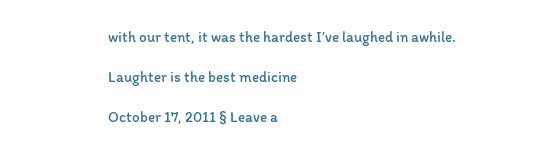with our tent, it was the hardest I’ve laughed in awhile.

Laughter is the best medicine

October 17, 2011 § Leave a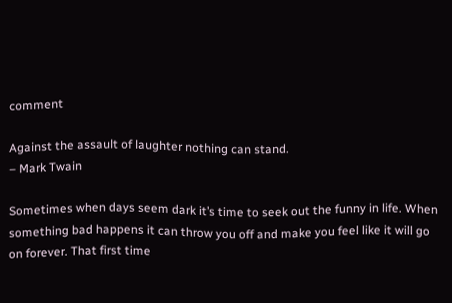comment

Against the assault of laughter nothing can stand.
– Mark Twain

Sometimes when days seem dark it’s time to seek out the funny in life. When something bad happens it can throw you off and make you feel like it will go on forever. That first time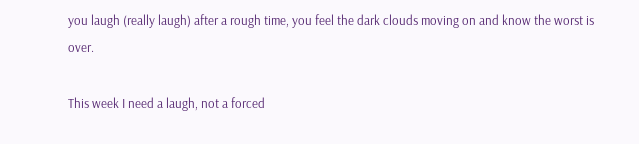you laugh (really laugh) after a rough time, you feel the dark clouds moving on and know the worst is over.

This week I need a laugh, not a forced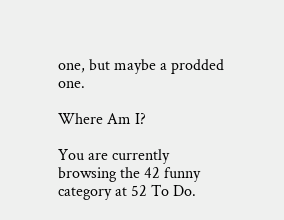one, but maybe a prodded one.

Where Am I?

You are currently browsing the 42 funny category at 52 To Do.